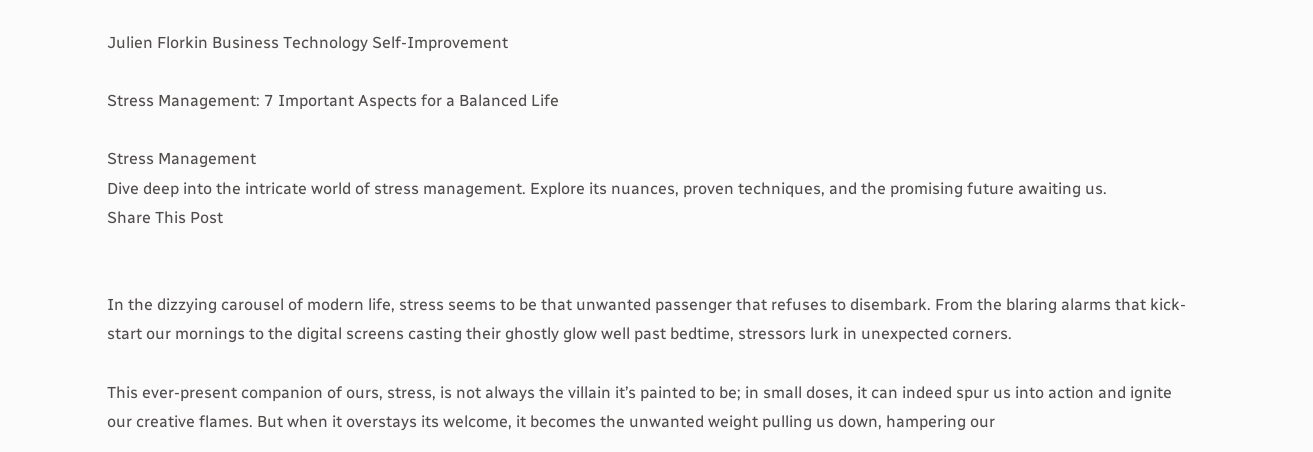Julien Florkin Business Technology Self-Improvement

Stress Management: 7 Important Aspects for a Balanced Life

Stress Management
Dive deep into the intricate world of stress management. Explore its nuances, proven techniques, and the promising future awaiting us.
Share This Post


In the dizzying carousel of modern life, stress seems to be that unwanted passenger that refuses to disembark. From the blaring alarms that kick-start our mornings to the digital screens casting their ghostly glow well past bedtime, stressors lurk in unexpected corners.

This ever-present companion of ours, stress, is not always the villain it’s painted to be; in small doses, it can indeed spur us into action and ignite our creative flames. But when it overstays its welcome, it becomes the unwanted weight pulling us down, hampering our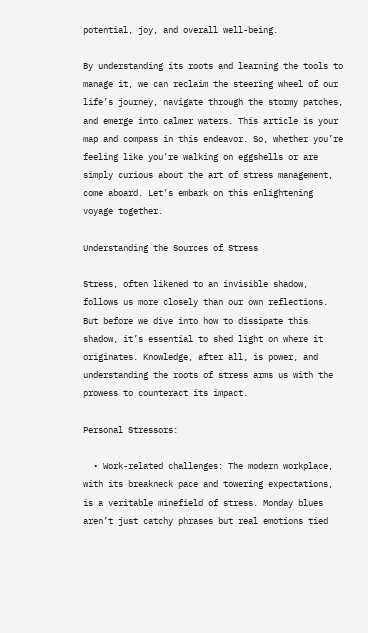potential, joy, and overall well-being.

By understanding its roots and learning the tools to manage it, we can reclaim the steering wheel of our life’s journey, navigate through the stormy patches, and emerge into calmer waters. This article is your map and compass in this endeavor. So, whether you’re feeling like you’re walking on eggshells or are simply curious about the art of stress management, come aboard. Let’s embark on this enlightening voyage together.

Understanding the Sources of Stress

Stress, often likened to an invisible shadow, follows us more closely than our own reflections. But before we dive into how to dissipate this shadow, it’s essential to shed light on where it originates. Knowledge, after all, is power, and understanding the roots of stress arms us with the prowess to counteract its impact.

Personal Stressors:

  • Work-related challenges: The modern workplace, with its breakneck pace and towering expectations, is a veritable minefield of stress. Monday blues aren’t just catchy phrases but real emotions tied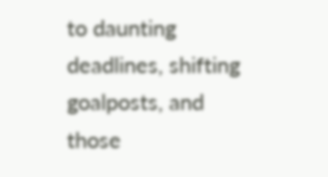to daunting deadlines, shifting goalposts, and those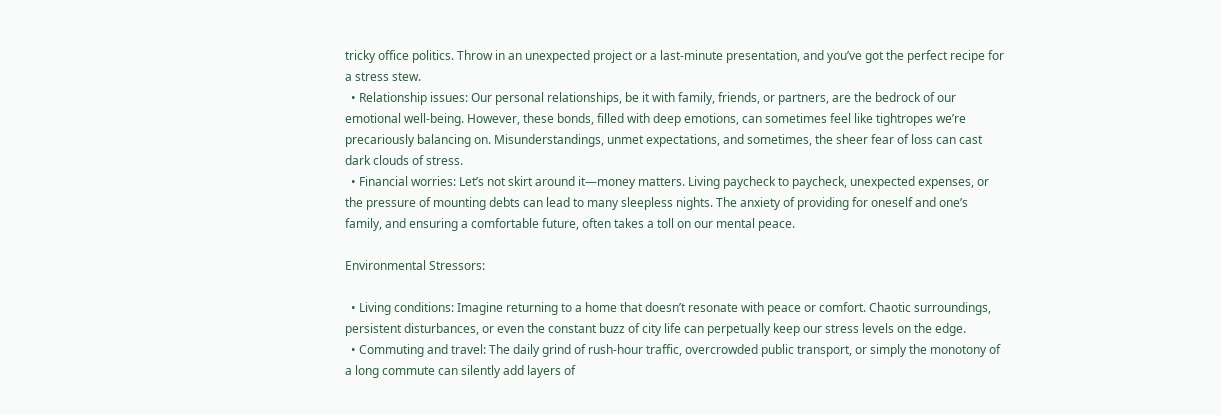tricky office politics. Throw in an unexpected project or a last-minute presentation, and you’ve got the perfect recipe for a stress stew.
  • Relationship issues: Our personal relationships, be it with family, friends, or partners, are the bedrock of our emotional well-being. However, these bonds, filled with deep emotions, can sometimes feel like tightropes we’re precariously balancing on. Misunderstandings, unmet expectations, and sometimes, the sheer fear of loss can cast dark clouds of stress.
  • Financial worries: Let’s not skirt around it—money matters. Living paycheck to paycheck, unexpected expenses, or the pressure of mounting debts can lead to many sleepless nights. The anxiety of providing for oneself and one’s family, and ensuring a comfortable future, often takes a toll on our mental peace.

Environmental Stressors:

  • Living conditions: Imagine returning to a home that doesn’t resonate with peace or comfort. Chaotic surroundings, persistent disturbances, or even the constant buzz of city life can perpetually keep our stress levels on the edge.
  • Commuting and travel: The daily grind of rush-hour traffic, overcrowded public transport, or simply the monotony of a long commute can silently add layers of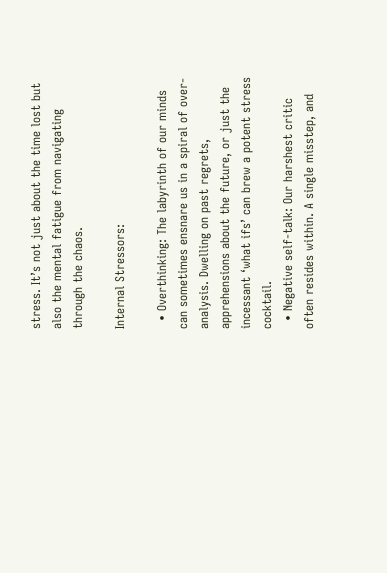stress. It’s not just about the time lost but also the mental fatigue from navigating through the chaos.

Internal Stressors:

  • Overthinking: The labyrinth of our minds can sometimes ensnare us in a spiral of over-analysis. Dwelling on past regrets, apprehensions about the future, or just the incessant ‘what ifs’ can brew a potent stress cocktail.
  • Negative self-talk: Our harshest critic often resides within. A single misstep, and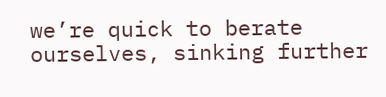we’re quick to berate ourselves, sinking further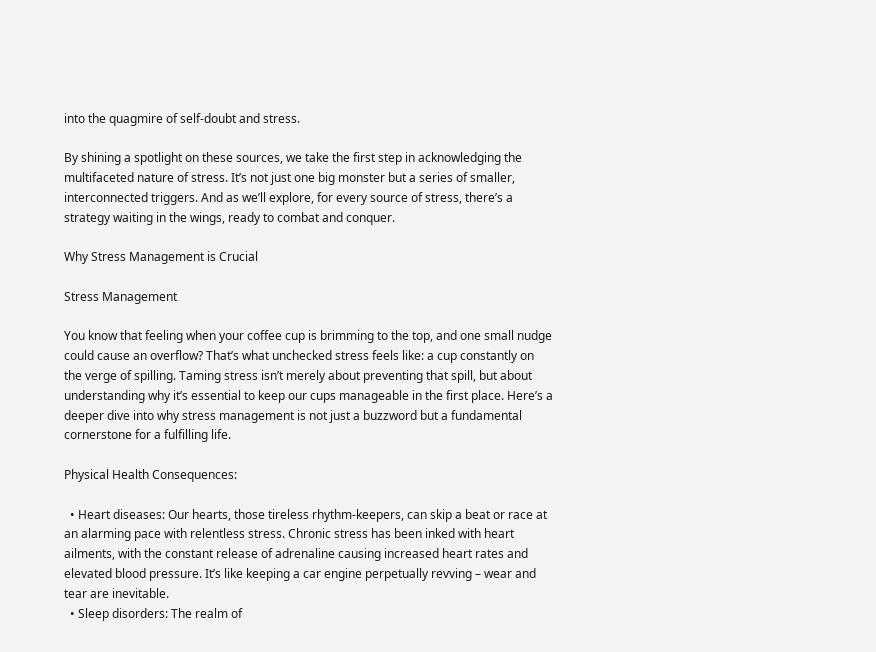into the quagmire of self-doubt and stress.

By shining a spotlight on these sources, we take the first step in acknowledging the multifaceted nature of stress. It’s not just one big monster but a series of smaller, interconnected triggers. And as we’ll explore, for every source of stress, there’s a strategy waiting in the wings, ready to combat and conquer.

Why Stress Management is Crucial

Stress Management

You know that feeling when your coffee cup is brimming to the top, and one small nudge could cause an overflow? That’s what unchecked stress feels like: a cup constantly on the verge of spilling. Taming stress isn’t merely about preventing that spill, but about understanding why it’s essential to keep our cups manageable in the first place. Here’s a deeper dive into why stress management is not just a buzzword but a fundamental cornerstone for a fulfilling life.

Physical Health Consequences:

  • Heart diseases: Our hearts, those tireless rhythm-keepers, can skip a beat or race at an alarming pace with relentless stress. Chronic stress has been inked with heart ailments, with the constant release of adrenaline causing increased heart rates and elevated blood pressure. It’s like keeping a car engine perpetually revving – wear and tear are inevitable.
  • Sleep disorders: The realm of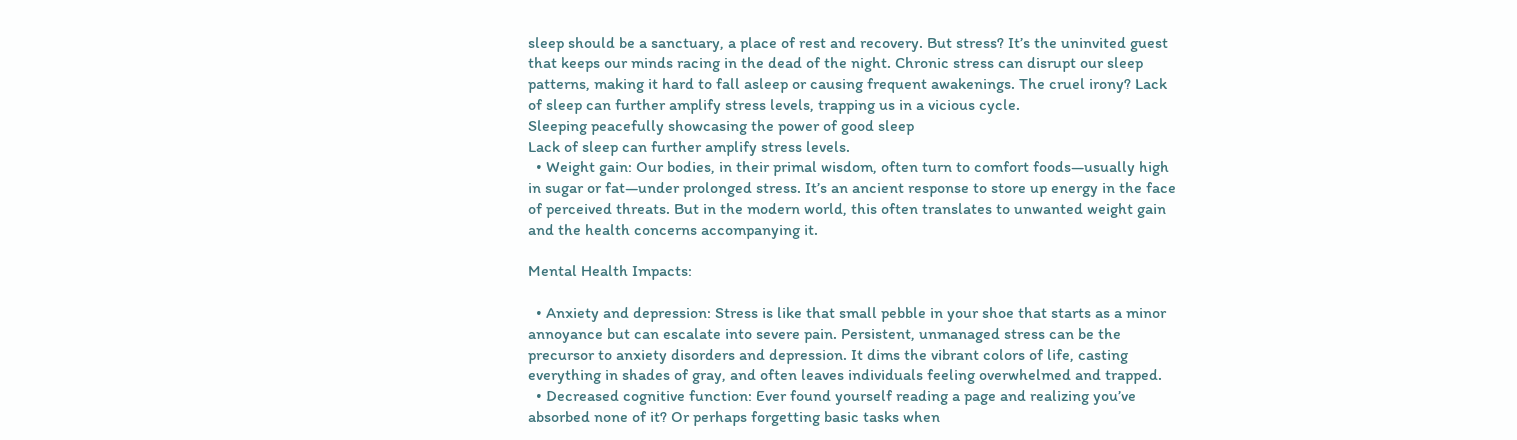sleep should be a sanctuary, a place of rest and recovery. But stress? It’s the uninvited guest that keeps our minds racing in the dead of the night. Chronic stress can disrupt our sleep patterns, making it hard to fall asleep or causing frequent awakenings. The cruel irony? Lack of sleep can further amplify stress levels, trapping us in a vicious cycle.
Sleeping peacefully showcasing the power of good sleep
Lack of sleep can further amplify stress levels.
  • Weight gain: Our bodies, in their primal wisdom, often turn to comfort foods—usually high in sugar or fat—under prolonged stress. It’s an ancient response to store up energy in the face of perceived threats. But in the modern world, this often translates to unwanted weight gain and the health concerns accompanying it.

Mental Health Impacts:

  • Anxiety and depression: Stress is like that small pebble in your shoe that starts as a minor annoyance but can escalate into severe pain. Persistent, unmanaged stress can be the precursor to anxiety disorders and depression. It dims the vibrant colors of life, casting everything in shades of gray, and often leaves individuals feeling overwhelmed and trapped.
  • Decreased cognitive function: Ever found yourself reading a page and realizing you’ve absorbed none of it? Or perhaps forgetting basic tasks when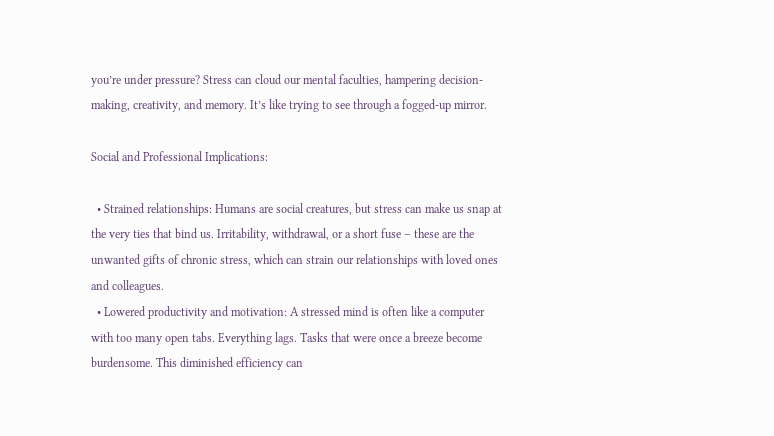you’re under pressure? Stress can cloud our mental faculties, hampering decision-making, creativity, and memory. It’s like trying to see through a fogged-up mirror.

Social and Professional Implications:

  • Strained relationships: Humans are social creatures, but stress can make us snap at the very ties that bind us. Irritability, withdrawal, or a short fuse – these are the unwanted gifts of chronic stress, which can strain our relationships with loved ones and colleagues.
  • Lowered productivity and motivation: A stressed mind is often like a computer with too many open tabs. Everything lags. Tasks that were once a breeze become burdensome. This diminished efficiency can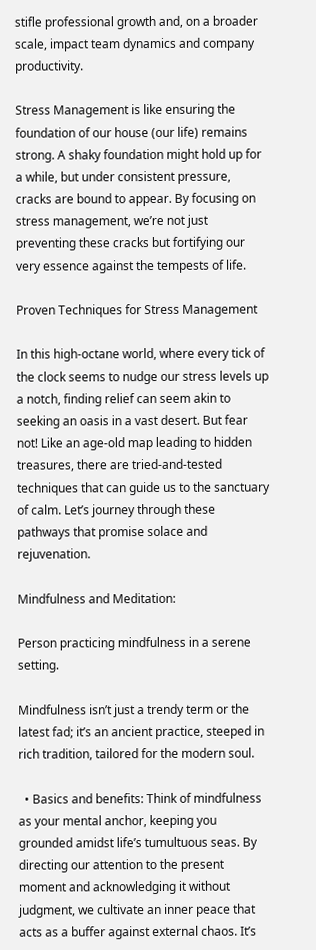stifle professional growth and, on a broader scale, impact team dynamics and company productivity.

Stress Management is like ensuring the foundation of our house (our life) remains strong. A shaky foundation might hold up for a while, but under consistent pressure, cracks are bound to appear. By focusing on stress management, we’re not just preventing these cracks but fortifying our very essence against the tempests of life.

Proven Techniques for Stress Management

In this high-octane world, where every tick of the clock seems to nudge our stress levels up a notch, finding relief can seem akin to seeking an oasis in a vast desert. But fear not! Like an age-old map leading to hidden treasures, there are tried-and-tested techniques that can guide us to the sanctuary of calm. Let’s journey through these pathways that promise solace and rejuvenation.

Mindfulness and Meditation:

Person practicing mindfulness in a serene setting.

Mindfulness isn’t just a trendy term or the latest fad; it’s an ancient practice, steeped in rich tradition, tailored for the modern soul.

  • Basics and benefits: Think of mindfulness as your mental anchor, keeping you grounded amidst life’s tumultuous seas. By directing our attention to the present moment and acknowledging it without judgment, we cultivate an inner peace that acts as a buffer against external chaos. It’s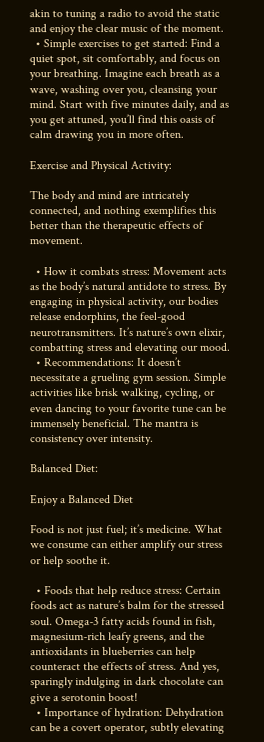akin to tuning a radio to avoid the static and enjoy the clear music of the moment.
  • Simple exercises to get started: Find a quiet spot, sit comfortably, and focus on your breathing. Imagine each breath as a wave, washing over you, cleansing your mind. Start with five minutes daily, and as you get attuned, you’ll find this oasis of calm drawing you in more often.

Exercise and Physical Activity:

The body and mind are intricately connected, and nothing exemplifies this better than the therapeutic effects of movement.

  • How it combats stress: Movement acts as the body’s natural antidote to stress. By engaging in physical activity, our bodies release endorphins, the feel-good neurotransmitters. It’s nature’s own elixir, combatting stress and elevating our mood.
  • Recommendations: It doesn’t necessitate a grueling gym session. Simple activities like brisk walking, cycling, or even dancing to your favorite tune can be immensely beneficial. The mantra is consistency over intensity.

Balanced Diet:

Enjoy a Balanced Diet

Food is not just fuel; it’s medicine. What we consume can either amplify our stress or help soothe it.

  • Foods that help reduce stress: Certain foods act as nature’s balm for the stressed soul. Omega-3 fatty acids found in fish, magnesium-rich leafy greens, and the antioxidants in blueberries can help counteract the effects of stress. And yes, sparingly indulging in dark chocolate can give a serotonin boost!
  • Importance of hydration: Dehydration can be a covert operator, subtly elevating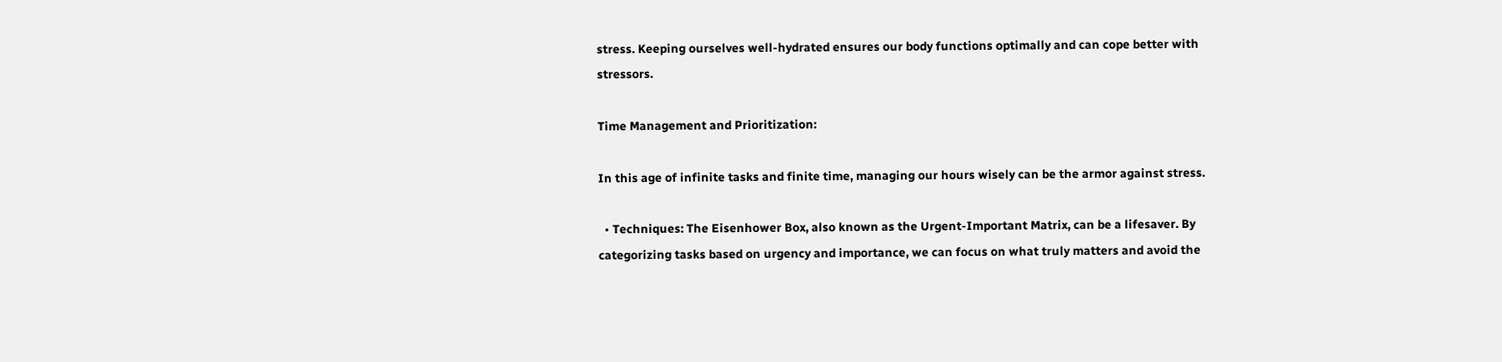stress. Keeping ourselves well-hydrated ensures our body functions optimally and can cope better with stressors.

Time Management and Prioritization:

In this age of infinite tasks and finite time, managing our hours wisely can be the armor against stress.

  • Techniques: The Eisenhower Box, also known as the Urgent-Important Matrix, can be a lifesaver. By categorizing tasks based on urgency and importance, we can focus on what truly matters and avoid the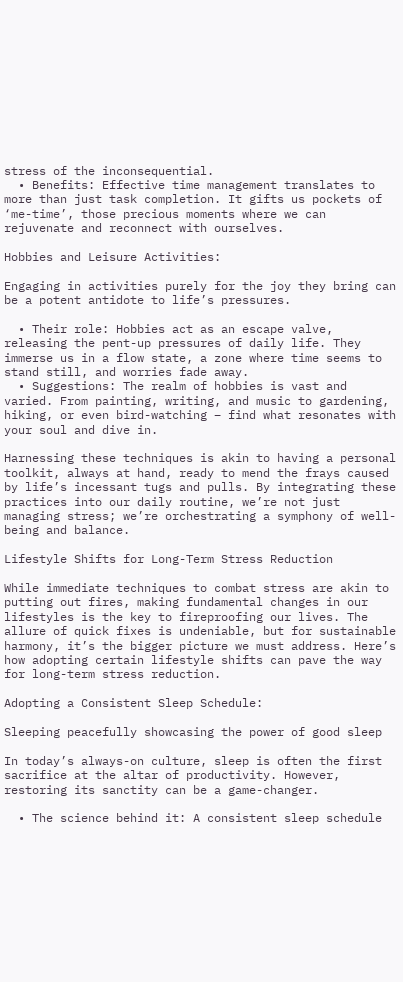stress of the inconsequential.
  • Benefits: Effective time management translates to more than just task completion. It gifts us pockets of ‘me-time’, those precious moments where we can rejuvenate and reconnect with ourselves.

Hobbies and Leisure Activities:

Engaging in activities purely for the joy they bring can be a potent antidote to life’s pressures.

  • Their role: Hobbies act as an escape valve, releasing the pent-up pressures of daily life. They immerse us in a flow state, a zone where time seems to stand still, and worries fade away.
  • Suggestions: The realm of hobbies is vast and varied. From painting, writing, and music to gardening, hiking, or even bird-watching – find what resonates with your soul and dive in.

Harnessing these techniques is akin to having a personal toolkit, always at hand, ready to mend the frays caused by life’s incessant tugs and pulls. By integrating these practices into our daily routine, we’re not just managing stress; we’re orchestrating a symphony of well-being and balance.

Lifestyle Shifts for Long-Term Stress Reduction

While immediate techniques to combat stress are akin to putting out fires, making fundamental changes in our lifestyles is the key to fireproofing our lives. The allure of quick fixes is undeniable, but for sustainable harmony, it’s the bigger picture we must address. Here’s how adopting certain lifestyle shifts can pave the way for long-term stress reduction.

Adopting a Consistent Sleep Schedule:

Sleeping peacefully showcasing the power of good sleep

In today’s always-on culture, sleep is often the first sacrifice at the altar of productivity. However, restoring its sanctity can be a game-changer.

  • The science behind it: A consistent sleep schedule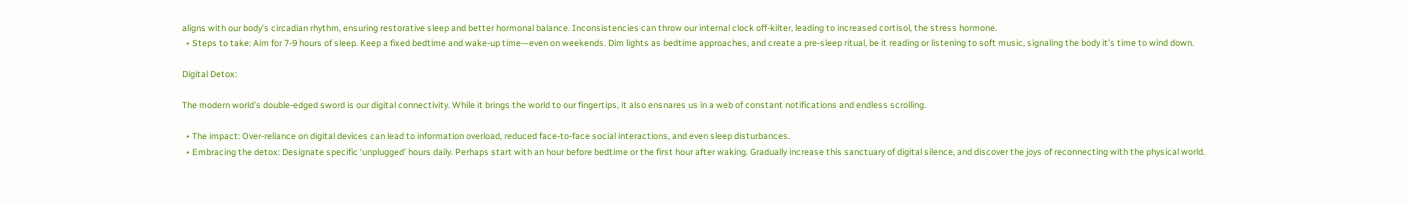aligns with our body’s circadian rhythm, ensuring restorative sleep and better hormonal balance. Inconsistencies can throw our internal clock off-kilter, leading to increased cortisol, the stress hormone.
  • Steps to take: Aim for 7-9 hours of sleep. Keep a fixed bedtime and wake-up time—even on weekends. Dim lights as bedtime approaches, and create a pre-sleep ritual, be it reading or listening to soft music, signaling the body it’s time to wind down.

Digital Detox:

The modern world’s double-edged sword is our digital connectivity. While it brings the world to our fingertips, it also ensnares us in a web of constant notifications and endless scrolling.

  • The impact: Over-reliance on digital devices can lead to information overload, reduced face-to-face social interactions, and even sleep disturbances.
  • Embracing the detox: Designate specific ‘unplugged’ hours daily. Perhaps start with an hour before bedtime or the first hour after waking. Gradually increase this sanctuary of digital silence, and discover the joys of reconnecting with the physical world.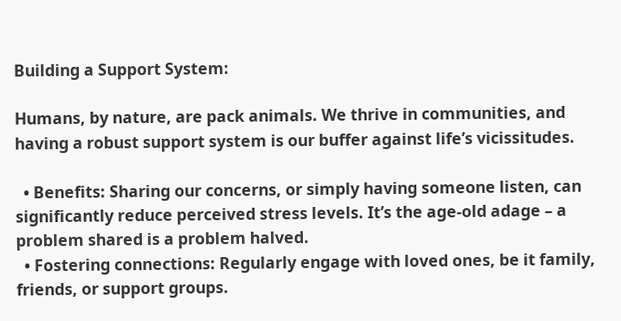Building a Support System:

Humans, by nature, are pack animals. We thrive in communities, and having a robust support system is our buffer against life’s vicissitudes.

  • Benefits: Sharing our concerns, or simply having someone listen, can significantly reduce perceived stress levels. It’s the age-old adage – a problem shared is a problem halved.
  • Fostering connections: Regularly engage with loved ones, be it family, friends, or support groups.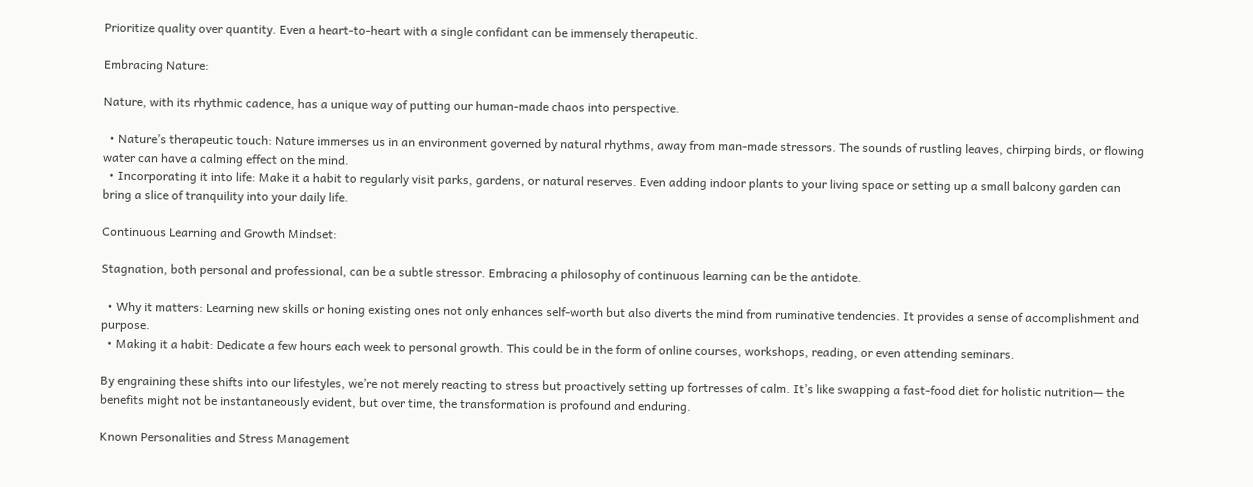Prioritize quality over quantity. Even a heart-to-heart with a single confidant can be immensely therapeutic.

Embracing Nature:

Nature, with its rhythmic cadence, has a unique way of putting our human-made chaos into perspective.

  • Nature’s therapeutic touch: Nature immerses us in an environment governed by natural rhythms, away from man-made stressors. The sounds of rustling leaves, chirping birds, or flowing water can have a calming effect on the mind.
  • Incorporating it into life: Make it a habit to regularly visit parks, gardens, or natural reserves. Even adding indoor plants to your living space or setting up a small balcony garden can bring a slice of tranquility into your daily life.

Continuous Learning and Growth Mindset:

Stagnation, both personal and professional, can be a subtle stressor. Embracing a philosophy of continuous learning can be the antidote.

  • Why it matters: Learning new skills or honing existing ones not only enhances self-worth but also diverts the mind from ruminative tendencies. It provides a sense of accomplishment and purpose.
  • Making it a habit: Dedicate a few hours each week to personal growth. This could be in the form of online courses, workshops, reading, or even attending seminars.

By engraining these shifts into our lifestyles, we’re not merely reacting to stress but proactively setting up fortresses of calm. It’s like swapping a fast-food diet for holistic nutrition— the benefits might not be instantaneously evident, but over time, the transformation is profound and enduring.

Known Personalities and Stress Management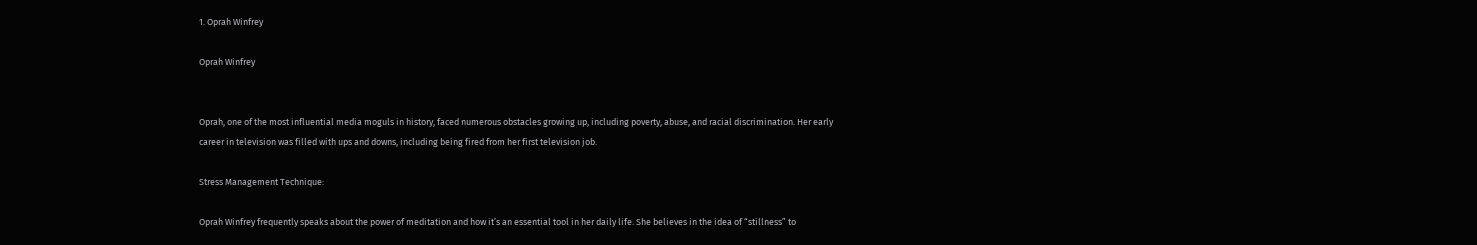1. Oprah Winfrey

Oprah Winfrey


Oprah, one of the most influential media moguls in history, faced numerous obstacles growing up, including poverty, abuse, and racial discrimination. Her early career in television was filled with ups and downs, including being fired from her first television job.

Stress Management Technique:

Oprah Winfrey frequently speaks about the power of meditation and how it’s an essential tool in her daily life. She believes in the idea of “stillness” to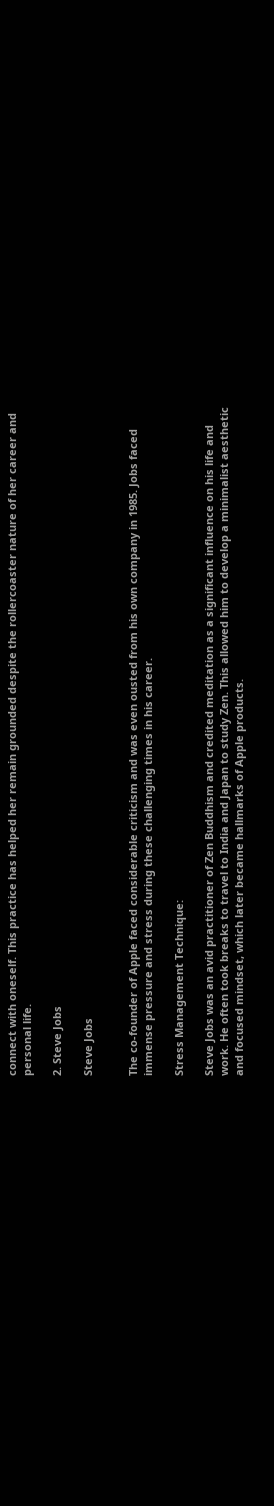connect with oneself. This practice has helped her remain grounded despite the rollercoaster nature of her career and personal life.

2. Steve Jobs

Steve Jobs


The co-founder of Apple faced considerable criticism and was even ousted from his own company in 1985. Jobs faced immense pressure and stress during these challenging times in his career.

Stress Management Technique:

Steve Jobs was an avid practitioner of Zen Buddhism and credited meditation as a significant influence on his life and work. He often took breaks to travel to India and Japan to study Zen. This allowed him to develop a minimalist aesthetic and focused mindset, which later became hallmarks of Apple products.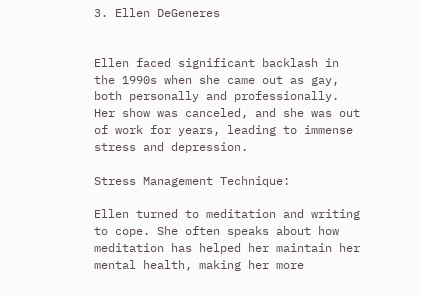3. Ellen DeGeneres


Ellen faced significant backlash in the 1990s when she came out as gay, both personally and professionally. Her show was canceled, and she was out of work for years, leading to immense stress and depression.

Stress Management Technique:

Ellen turned to meditation and writing to cope. She often speaks about how meditation has helped her maintain her mental health, making her more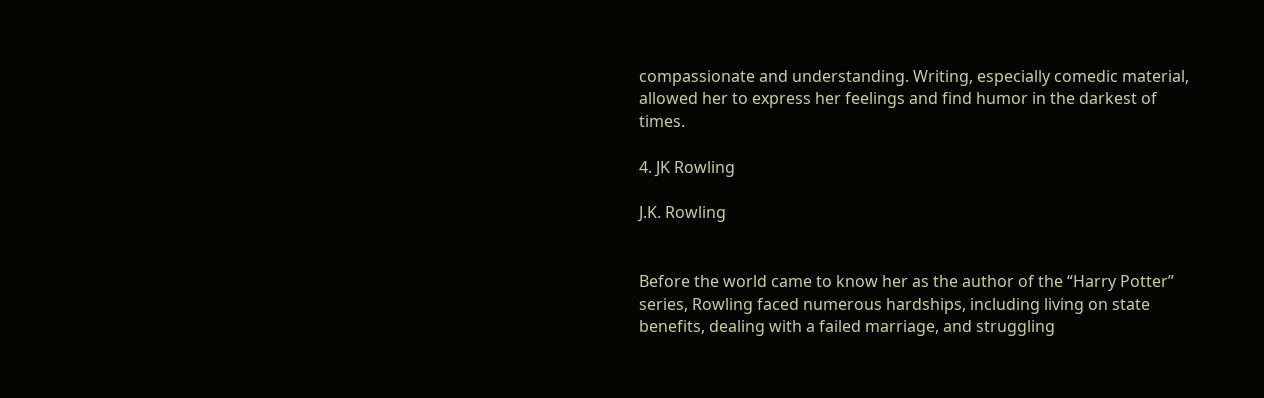compassionate and understanding. Writing, especially comedic material, allowed her to express her feelings and find humor in the darkest of times.

4. JK Rowling

J.K. Rowling


Before the world came to know her as the author of the “Harry Potter” series, Rowling faced numerous hardships, including living on state benefits, dealing with a failed marriage, and struggling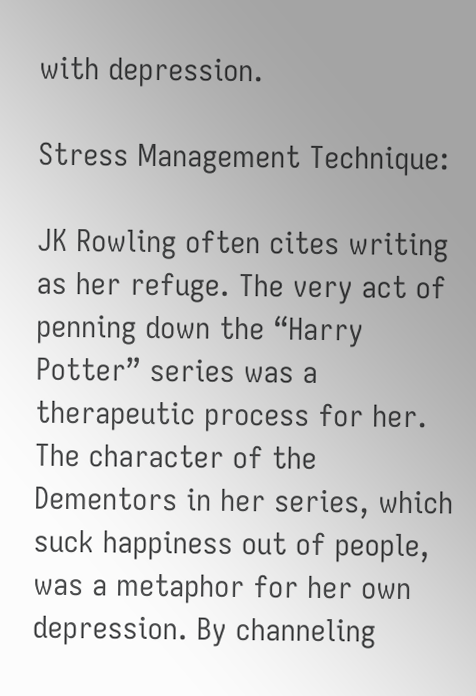with depression.

Stress Management Technique:

JK Rowling often cites writing as her refuge. The very act of penning down the “Harry Potter” series was a therapeutic process for her. The character of the Dementors in her series, which suck happiness out of people, was a metaphor for her own depression. By channeling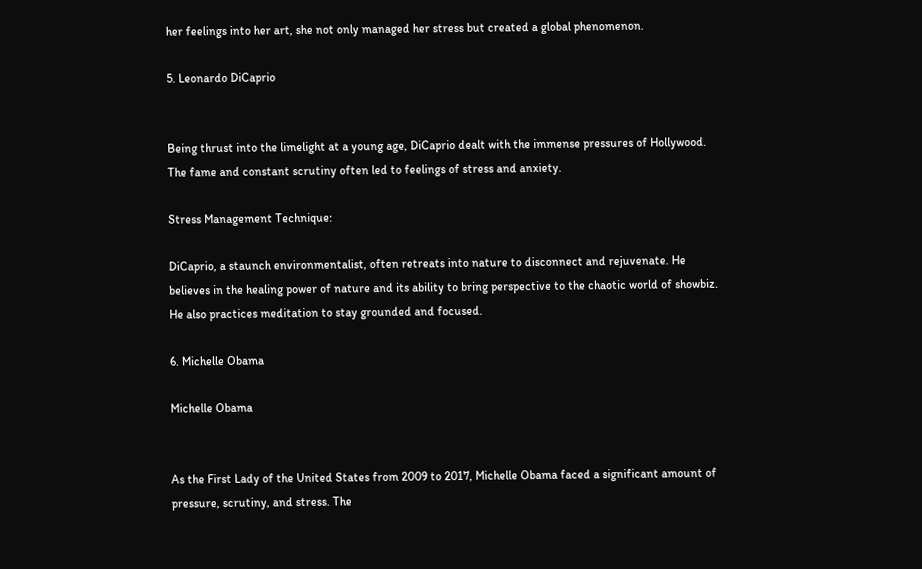her feelings into her art, she not only managed her stress but created a global phenomenon.

5. Leonardo DiCaprio


Being thrust into the limelight at a young age, DiCaprio dealt with the immense pressures of Hollywood. The fame and constant scrutiny often led to feelings of stress and anxiety.

Stress Management Technique:

DiCaprio, a staunch environmentalist, often retreats into nature to disconnect and rejuvenate. He believes in the healing power of nature and its ability to bring perspective to the chaotic world of showbiz. He also practices meditation to stay grounded and focused.

6. Michelle Obama

Michelle Obama


As the First Lady of the United States from 2009 to 2017, Michelle Obama faced a significant amount of pressure, scrutiny, and stress. The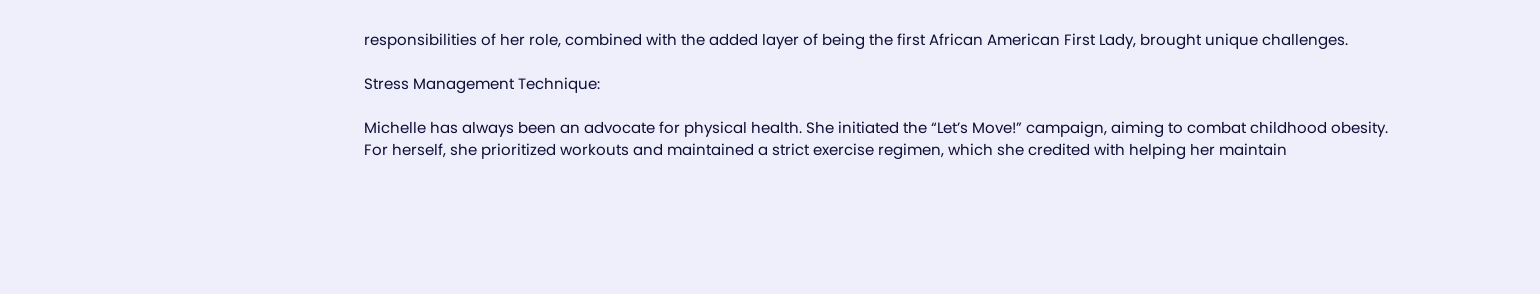responsibilities of her role, combined with the added layer of being the first African American First Lady, brought unique challenges.

Stress Management Technique:

Michelle has always been an advocate for physical health. She initiated the “Let’s Move!” campaign, aiming to combat childhood obesity. For herself, she prioritized workouts and maintained a strict exercise regimen, which she credited with helping her maintain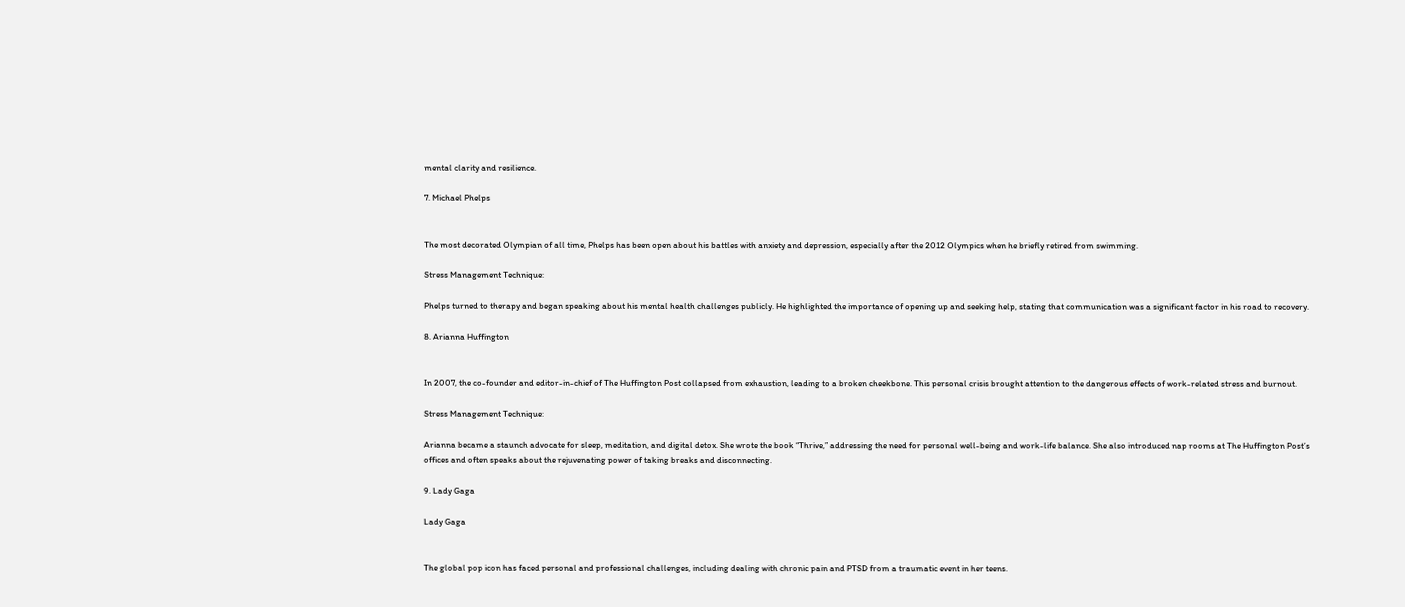mental clarity and resilience.

7. Michael Phelps


The most decorated Olympian of all time, Phelps has been open about his battles with anxiety and depression, especially after the 2012 Olympics when he briefly retired from swimming.

Stress Management Technique:

Phelps turned to therapy and began speaking about his mental health challenges publicly. He highlighted the importance of opening up and seeking help, stating that communication was a significant factor in his road to recovery.

8. Arianna Huffington


In 2007, the co-founder and editor-in-chief of The Huffington Post collapsed from exhaustion, leading to a broken cheekbone. This personal crisis brought attention to the dangerous effects of work-related stress and burnout.

Stress Management Technique:

Arianna became a staunch advocate for sleep, meditation, and digital detox. She wrote the book “Thrive,” addressing the need for personal well-being and work-life balance. She also introduced nap rooms at The Huffington Post’s offices and often speaks about the rejuvenating power of taking breaks and disconnecting.

9. Lady Gaga

Lady Gaga


The global pop icon has faced personal and professional challenges, including dealing with chronic pain and PTSD from a traumatic event in her teens.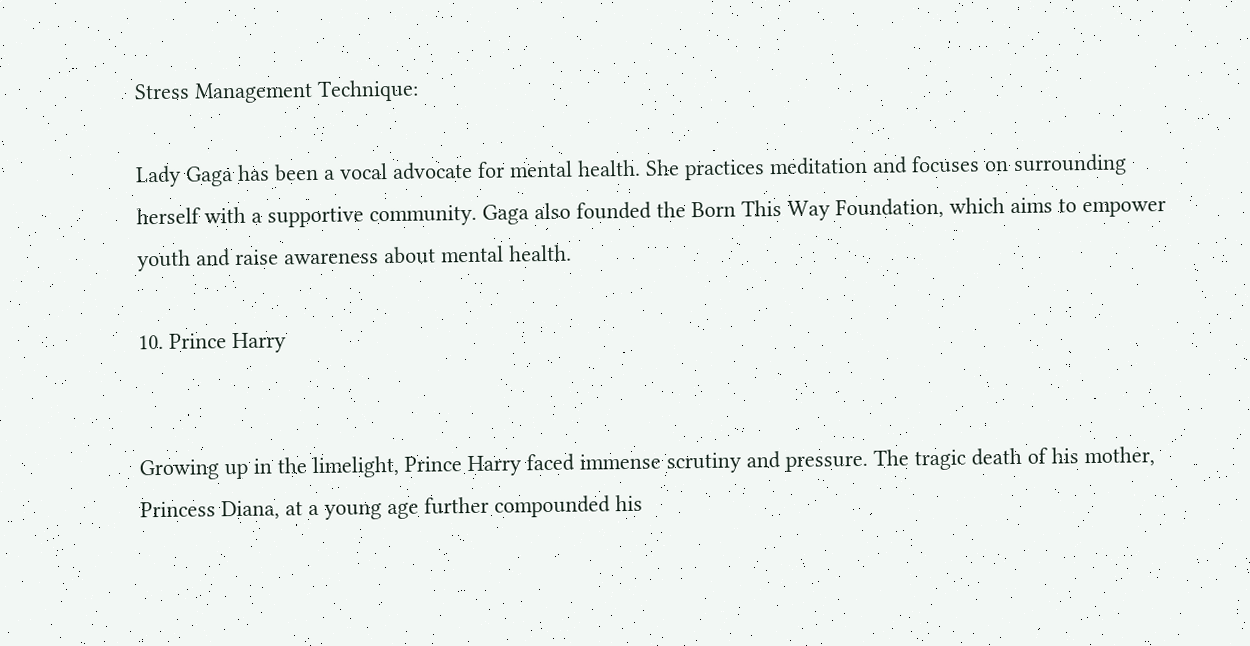Stress Management Technique:

Lady Gaga has been a vocal advocate for mental health. She practices meditation and focuses on surrounding herself with a supportive community. Gaga also founded the Born This Way Foundation, which aims to empower youth and raise awareness about mental health.

10. Prince Harry


Growing up in the limelight, Prince Harry faced immense scrutiny and pressure. The tragic death of his mother, Princess Diana, at a young age further compounded his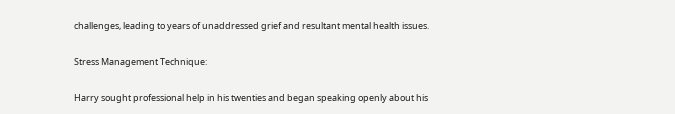challenges, leading to years of unaddressed grief and resultant mental health issues.

Stress Management Technique:

Harry sought professional help in his twenties and began speaking openly about his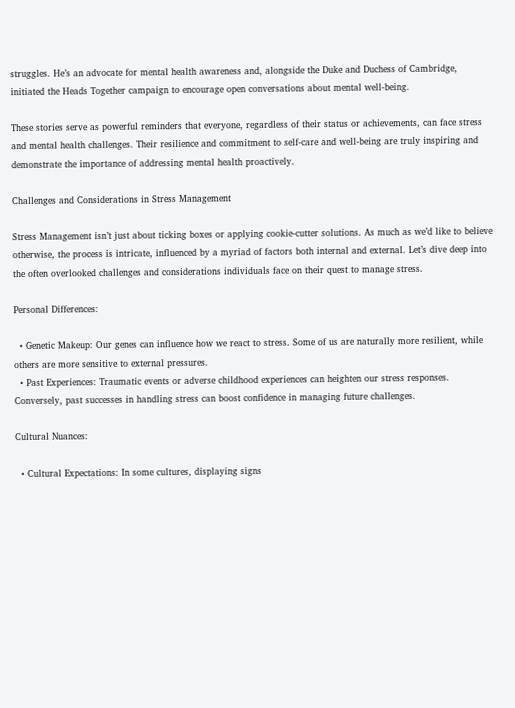struggles. He’s an advocate for mental health awareness and, alongside the Duke and Duchess of Cambridge, initiated the Heads Together campaign to encourage open conversations about mental well-being.

These stories serve as powerful reminders that everyone, regardless of their status or achievements, can face stress and mental health challenges. Their resilience and commitment to self-care and well-being are truly inspiring and demonstrate the importance of addressing mental health proactively.

Challenges and Considerations in Stress Management

Stress Management isn’t just about ticking boxes or applying cookie-cutter solutions. As much as we’d like to believe otherwise, the process is intricate, influenced by a myriad of factors both internal and external. Let’s dive deep into the often overlooked challenges and considerations individuals face on their quest to manage stress.

Personal Differences:

  • Genetic Makeup: Our genes can influence how we react to stress. Some of us are naturally more resilient, while others are more sensitive to external pressures.
  • Past Experiences: Traumatic events or adverse childhood experiences can heighten our stress responses. Conversely, past successes in handling stress can boost confidence in managing future challenges.

Cultural Nuances:

  • Cultural Expectations: In some cultures, displaying signs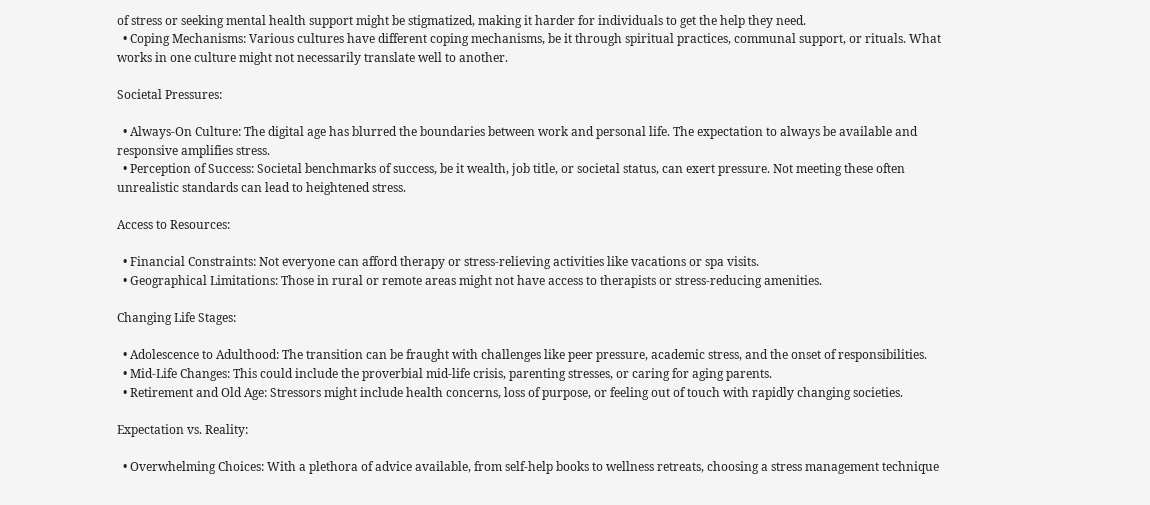of stress or seeking mental health support might be stigmatized, making it harder for individuals to get the help they need.
  • Coping Mechanisms: Various cultures have different coping mechanisms, be it through spiritual practices, communal support, or rituals. What works in one culture might not necessarily translate well to another.

Societal Pressures:

  • Always-On Culture: The digital age has blurred the boundaries between work and personal life. The expectation to always be available and responsive amplifies stress.
  • Perception of Success: Societal benchmarks of success, be it wealth, job title, or societal status, can exert pressure. Not meeting these often unrealistic standards can lead to heightened stress.

Access to Resources:

  • Financial Constraints: Not everyone can afford therapy or stress-relieving activities like vacations or spa visits.
  • Geographical Limitations: Those in rural or remote areas might not have access to therapists or stress-reducing amenities.

Changing Life Stages:

  • Adolescence to Adulthood: The transition can be fraught with challenges like peer pressure, academic stress, and the onset of responsibilities.
  • Mid-Life Changes: This could include the proverbial mid-life crisis, parenting stresses, or caring for aging parents.
  • Retirement and Old Age: Stressors might include health concerns, loss of purpose, or feeling out of touch with rapidly changing societies.

Expectation vs. Reality:

  • Overwhelming Choices: With a plethora of advice available, from self-help books to wellness retreats, choosing a stress management technique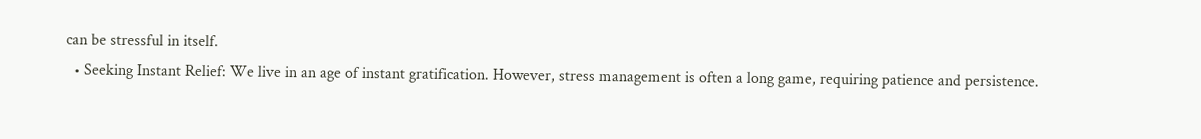can be stressful in itself.
  • Seeking Instant Relief: We live in an age of instant gratification. However, stress management is often a long game, requiring patience and persistence.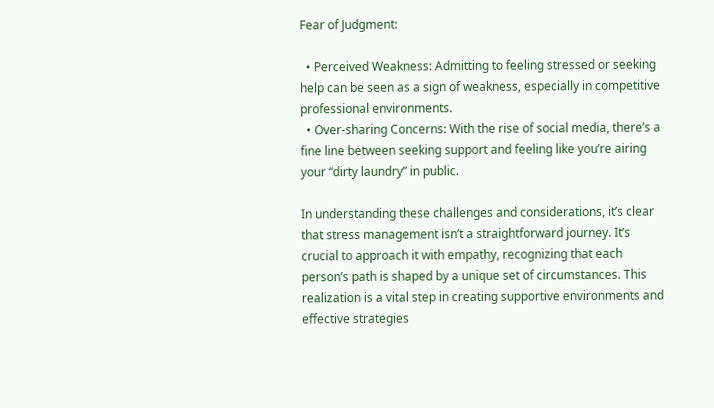Fear of Judgment:

  • Perceived Weakness: Admitting to feeling stressed or seeking help can be seen as a sign of weakness, especially in competitive professional environments.
  • Over-sharing Concerns: With the rise of social media, there’s a fine line between seeking support and feeling like you’re airing your “dirty laundry” in public.

In understanding these challenges and considerations, it’s clear that stress management isn’t a straightforward journey. It’s crucial to approach it with empathy, recognizing that each person’s path is shaped by a unique set of circumstances. This realization is a vital step in creating supportive environments and effective strategies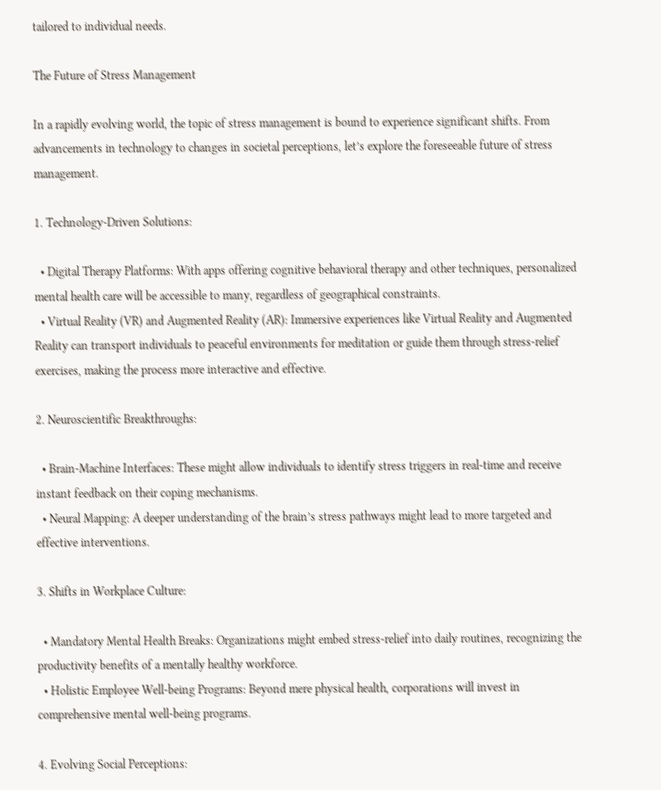tailored to individual needs.

The Future of Stress Management

In a rapidly evolving world, the topic of stress management is bound to experience significant shifts. From advancements in technology to changes in societal perceptions, let’s explore the foreseeable future of stress management.

1. Technology-Driven Solutions:

  • Digital Therapy Platforms: With apps offering cognitive behavioral therapy and other techniques, personalized mental health care will be accessible to many, regardless of geographical constraints.
  • Virtual Reality (VR) and Augmented Reality (AR): Immersive experiences like Virtual Reality and Augmented Reality can transport individuals to peaceful environments for meditation or guide them through stress-relief exercises, making the process more interactive and effective.

2. Neuroscientific Breakthroughs:

  • Brain-Machine Interfaces: These might allow individuals to identify stress triggers in real-time and receive instant feedback on their coping mechanisms.
  • Neural Mapping: A deeper understanding of the brain’s stress pathways might lead to more targeted and effective interventions.

3. Shifts in Workplace Culture:

  • Mandatory Mental Health Breaks: Organizations might embed stress-relief into daily routines, recognizing the productivity benefits of a mentally healthy workforce.
  • Holistic Employee Well-being Programs: Beyond mere physical health, corporations will invest in comprehensive mental well-being programs.

4. Evolving Social Perceptions: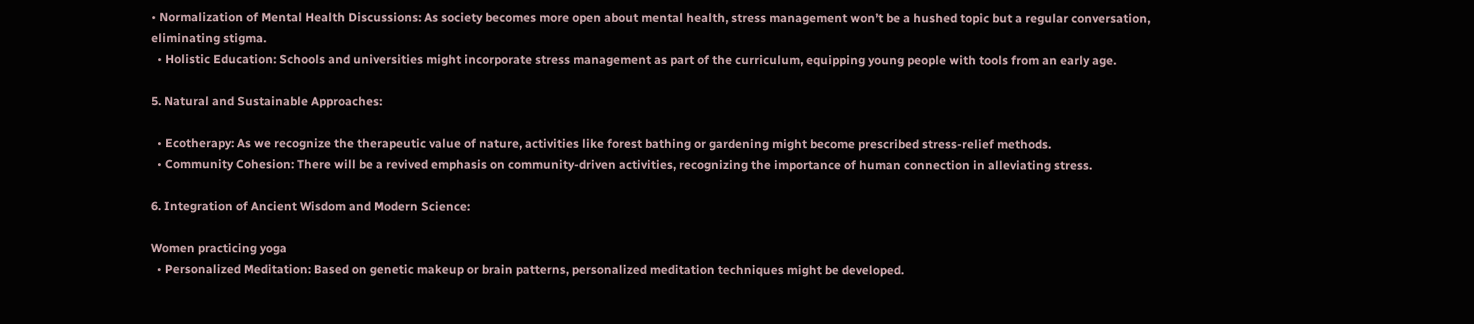• Normalization of Mental Health Discussions: As society becomes more open about mental health, stress management won’t be a hushed topic but a regular conversation, eliminating stigma.
  • Holistic Education: Schools and universities might incorporate stress management as part of the curriculum, equipping young people with tools from an early age.

5. Natural and Sustainable Approaches:

  • Ecotherapy: As we recognize the therapeutic value of nature, activities like forest bathing or gardening might become prescribed stress-relief methods.
  • Community Cohesion: There will be a revived emphasis on community-driven activities, recognizing the importance of human connection in alleviating stress.

6. Integration of Ancient Wisdom and Modern Science:

Women practicing yoga
  • Personalized Meditation: Based on genetic makeup or brain patterns, personalized meditation techniques might be developed.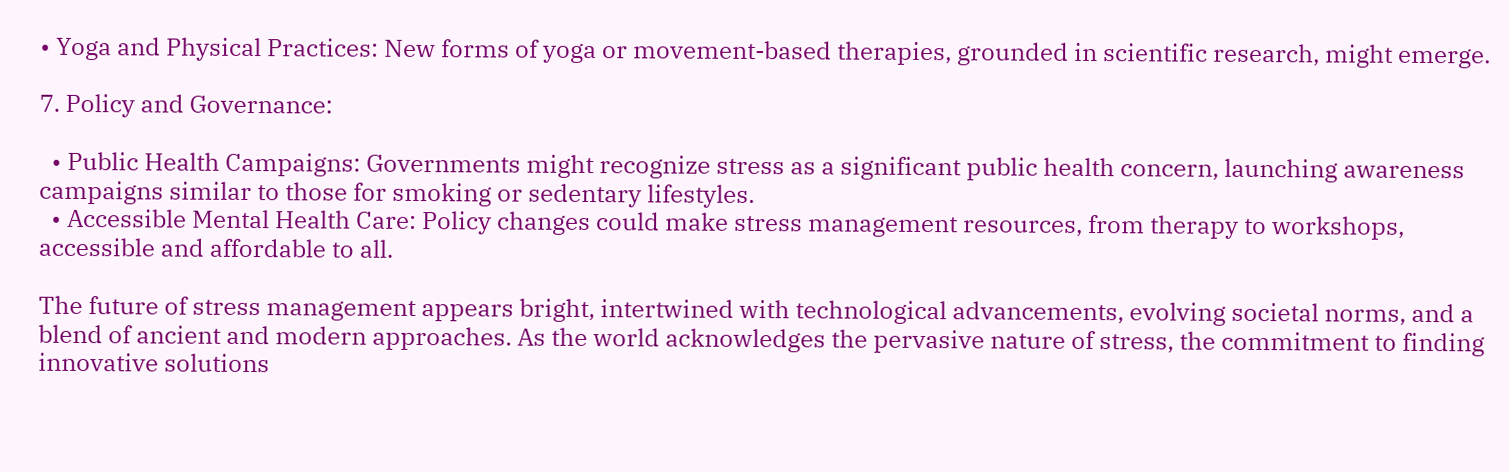• Yoga and Physical Practices: New forms of yoga or movement-based therapies, grounded in scientific research, might emerge.

7. Policy and Governance:

  • Public Health Campaigns: Governments might recognize stress as a significant public health concern, launching awareness campaigns similar to those for smoking or sedentary lifestyles.
  • Accessible Mental Health Care: Policy changes could make stress management resources, from therapy to workshops, accessible and affordable to all.

The future of stress management appears bright, intertwined with technological advancements, evolving societal norms, and a blend of ancient and modern approaches. As the world acknowledges the pervasive nature of stress, the commitment to finding innovative solutions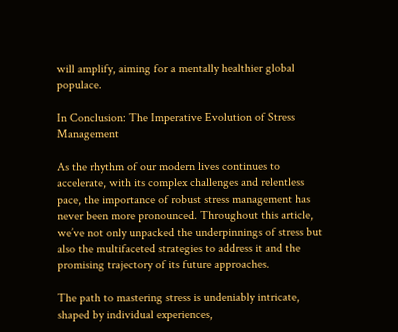will amplify, aiming for a mentally healthier global populace.

In Conclusion: The Imperative Evolution of Stress Management

As the rhythm of our modern lives continues to accelerate, with its complex challenges and relentless pace, the importance of robust stress management has never been more pronounced. Throughout this article, we’ve not only unpacked the underpinnings of stress but also the multifaceted strategies to address it and the promising trajectory of its future approaches.

The path to mastering stress is undeniably intricate, shaped by individual experiences,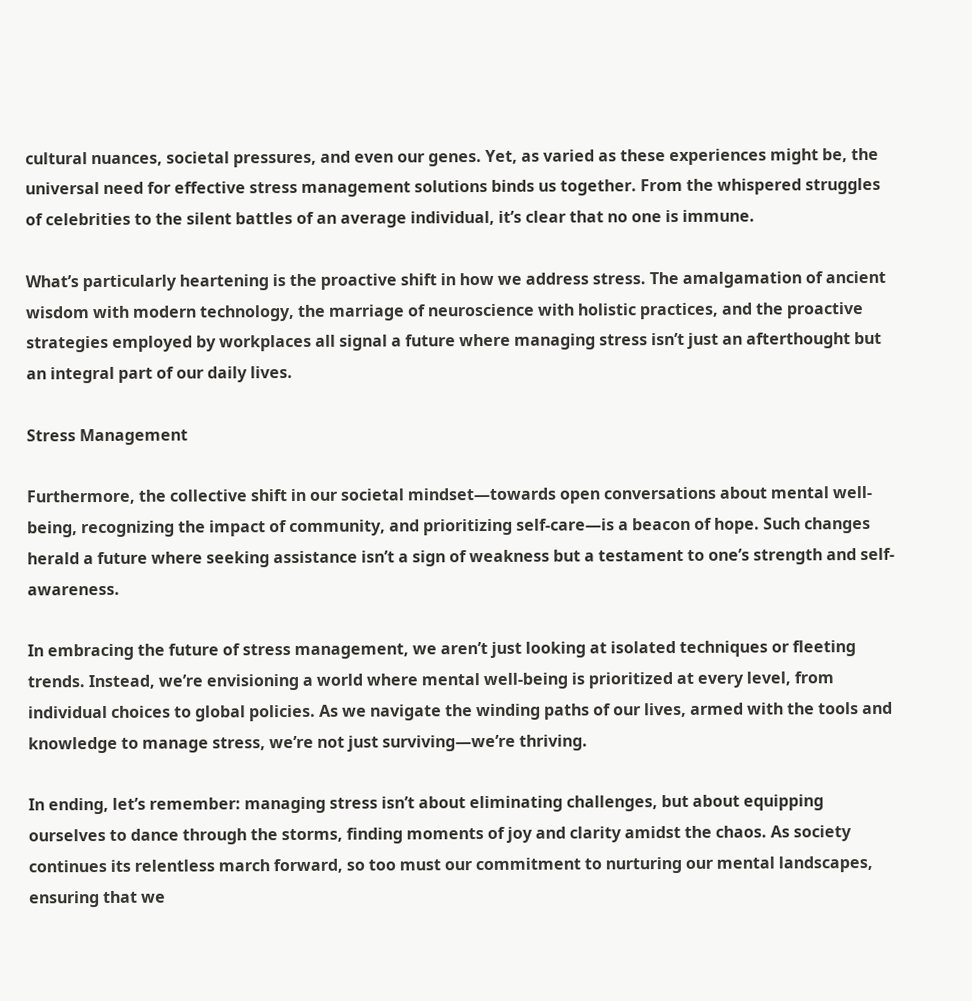cultural nuances, societal pressures, and even our genes. Yet, as varied as these experiences might be, the universal need for effective stress management solutions binds us together. From the whispered struggles of celebrities to the silent battles of an average individual, it’s clear that no one is immune.

What’s particularly heartening is the proactive shift in how we address stress. The amalgamation of ancient wisdom with modern technology, the marriage of neuroscience with holistic practices, and the proactive strategies employed by workplaces all signal a future where managing stress isn’t just an afterthought but an integral part of our daily lives.

Stress Management

Furthermore, the collective shift in our societal mindset—towards open conversations about mental well-being, recognizing the impact of community, and prioritizing self-care—is a beacon of hope. Such changes herald a future where seeking assistance isn’t a sign of weakness but a testament to one’s strength and self-awareness.

In embracing the future of stress management, we aren’t just looking at isolated techniques or fleeting trends. Instead, we’re envisioning a world where mental well-being is prioritized at every level, from individual choices to global policies. As we navigate the winding paths of our lives, armed with the tools and knowledge to manage stress, we’re not just surviving—we’re thriving.

In ending, let’s remember: managing stress isn’t about eliminating challenges, but about equipping ourselves to dance through the storms, finding moments of joy and clarity amidst the chaos. As society continues its relentless march forward, so too must our commitment to nurturing our mental landscapes, ensuring that we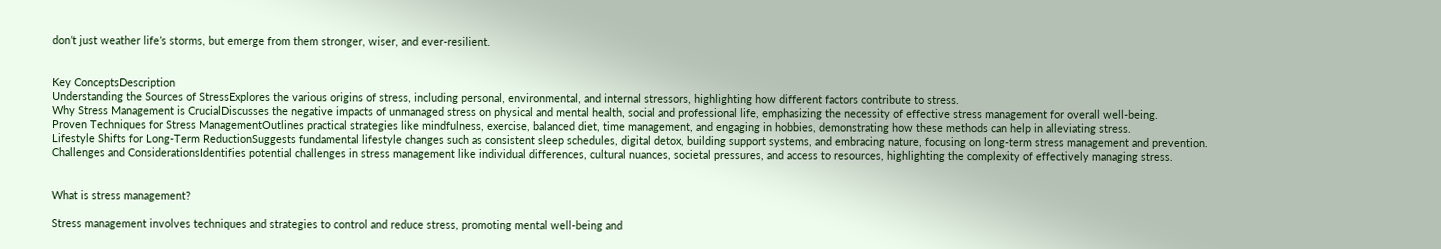don’t just weather life’s storms, but emerge from them stronger, wiser, and ever-resilient.


Key ConceptsDescription
Understanding the Sources of StressExplores the various origins of stress, including personal, environmental, and internal stressors, highlighting how different factors contribute to stress.
Why Stress Management is CrucialDiscusses the negative impacts of unmanaged stress on physical and mental health, social and professional life, emphasizing the necessity of effective stress management for overall well-being.
Proven Techniques for Stress ManagementOutlines practical strategies like mindfulness, exercise, balanced diet, time management, and engaging in hobbies, demonstrating how these methods can help in alleviating stress.
Lifestyle Shifts for Long-Term ReductionSuggests fundamental lifestyle changes such as consistent sleep schedules, digital detox, building support systems, and embracing nature, focusing on long-term stress management and prevention.
Challenges and ConsiderationsIdentifies potential challenges in stress management like individual differences, cultural nuances, societal pressures, and access to resources, highlighting the complexity of effectively managing stress.


What is stress management?

Stress management involves techniques and strategies to control and reduce stress, promoting mental well-being and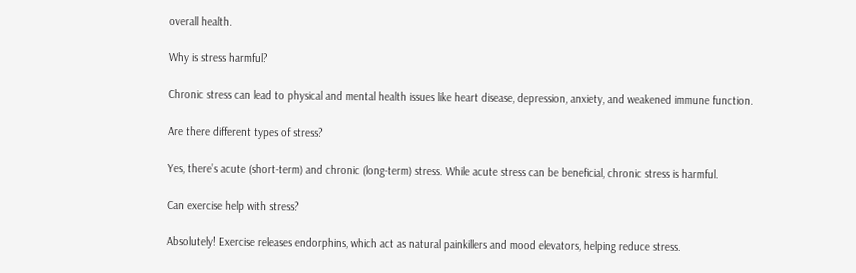overall health.

Why is stress harmful?

Chronic stress can lead to physical and mental health issues like heart disease, depression, anxiety, and weakened immune function.

Are there different types of stress?

Yes, there’s acute (short-term) and chronic (long-term) stress. While acute stress can be beneficial, chronic stress is harmful.

Can exercise help with stress?

Absolutely! Exercise releases endorphins, which act as natural painkillers and mood elevators, helping reduce stress.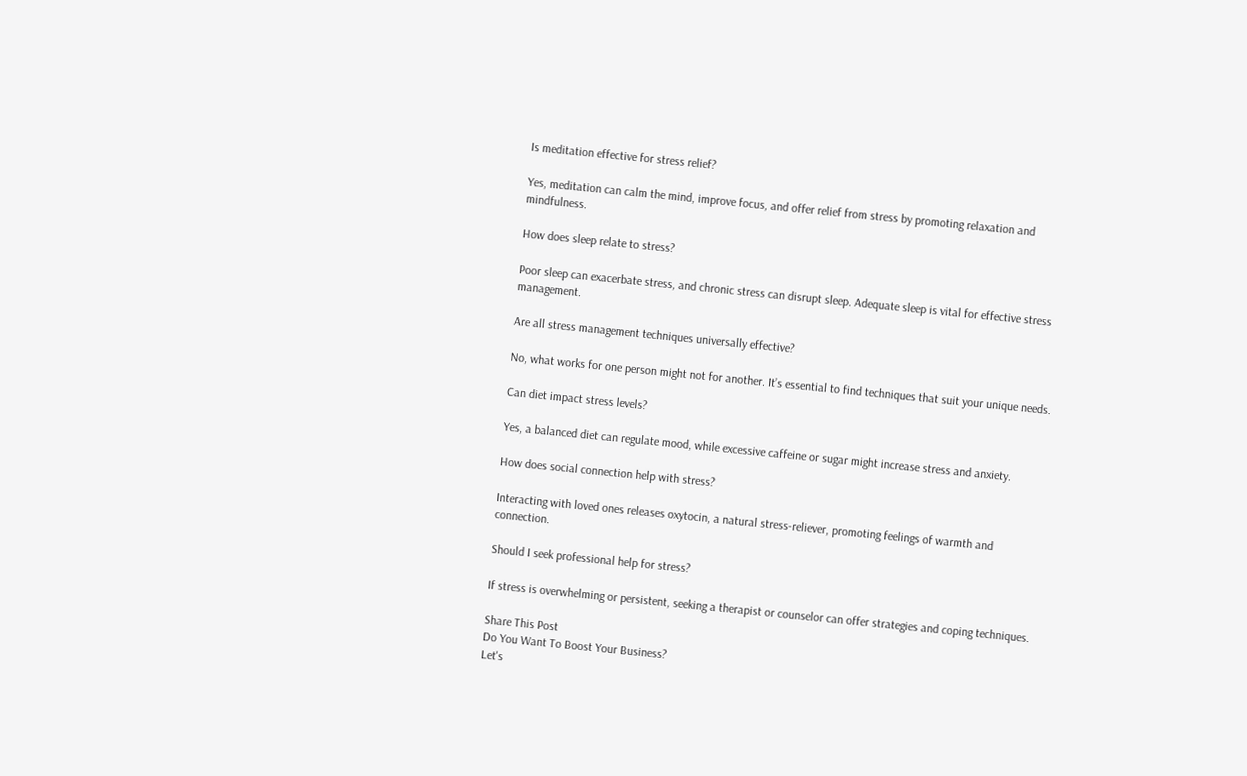Is meditation effective for stress relief?

Yes, meditation can calm the mind, improve focus, and offer relief from stress by promoting relaxation and mindfulness.

How does sleep relate to stress?

Poor sleep can exacerbate stress, and chronic stress can disrupt sleep. Adequate sleep is vital for effective stress management.

Are all stress management techniques universally effective?

No, what works for one person might not for another. It’s essential to find techniques that suit your unique needs.

Can diet impact stress levels?

Yes, a balanced diet can regulate mood, while excessive caffeine or sugar might increase stress and anxiety.

How does social connection help with stress?

Interacting with loved ones releases oxytocin, a natural stress-reliever, promoting feelings of warmth and connection.

Should I seek professional help for stress?

If stress is overwhelming or persistent, seeking a therapist or counselor can offer strategies and coping techniques.

Share This Post
Do You Want To Boost Your Business?
Let's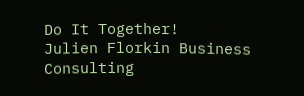Do It Together!
Julien Florkin Business Consulting